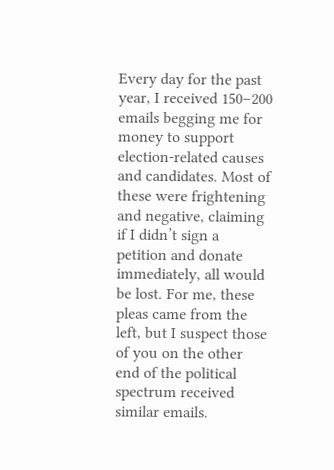Every day for the past year, I received 150–200 emails begging me for money to support election-related causes and candidates. Most of these were frightening and negative, claiming if I didn’t sign a petition and donate immediately, all would be lost. For me, these pleas came from the left, but I suspect those of you on the other end of the political spectrum received similar emails.